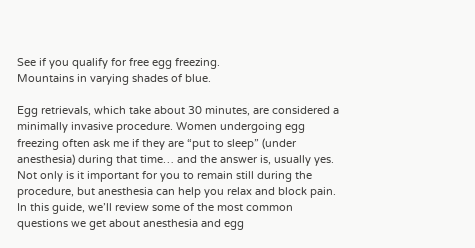See if you qualify for free egg freezing.
Mountains in varying shades of blue.

Egg retrievals, which take about 30 minutes, are considered a minimally invasive procedure. Women undergoing egg freezing often ask me if they are “put to sleep” (under anesthesia) during that time… and the answer is, usually yes. Not only is it important for you to remain still during the procedure, but anesthesia can help you relax and block pain. In this guide, we’ll review some of the most common questions we get about anesthesia and egg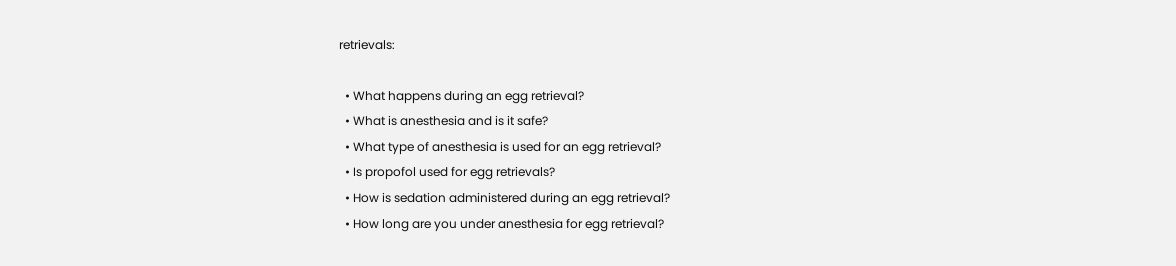retrievals:

  • What happens during an egg retrieval?
  • What is anesthesia and is it safe?
  • What type of anesthesia is used for an egg retrieval?
  • Is propofol used for egg retrievals?
  • How is sedation administered during an egg retrieval?
  • How long are you under anesthesia for egg retrieval?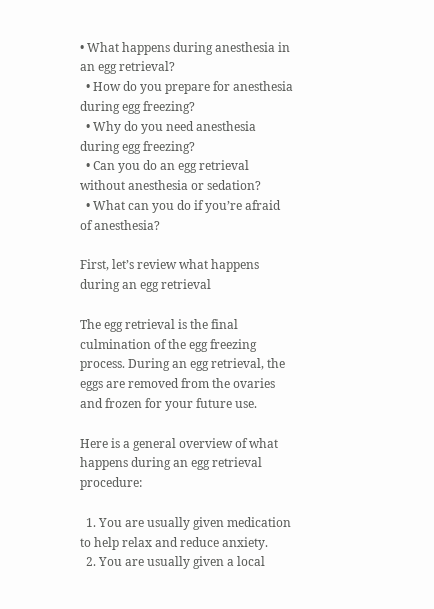• What happens during anesthesia in an egg retrieval?
  • How do you prepare for anesthesia during egg freezing?
  • Why do you need anesthesia during egg freezing?
  • Can you do an egg retrieval without anesthesia or sedation?
  • What can you do if you’re afraid of anesthesia?

First, let’s review what happens during an egg retrieval

The egg retrieval is the final culmination of the egg freezing process. During an egg retrieval, the eggs are removed from the ovaries and frozen for your future use.

Here is a general overview of what happens during an egg retrieval procedure:

  1. You are usually given medication to help relax and reduce anxiety.
  2. You are usually given a local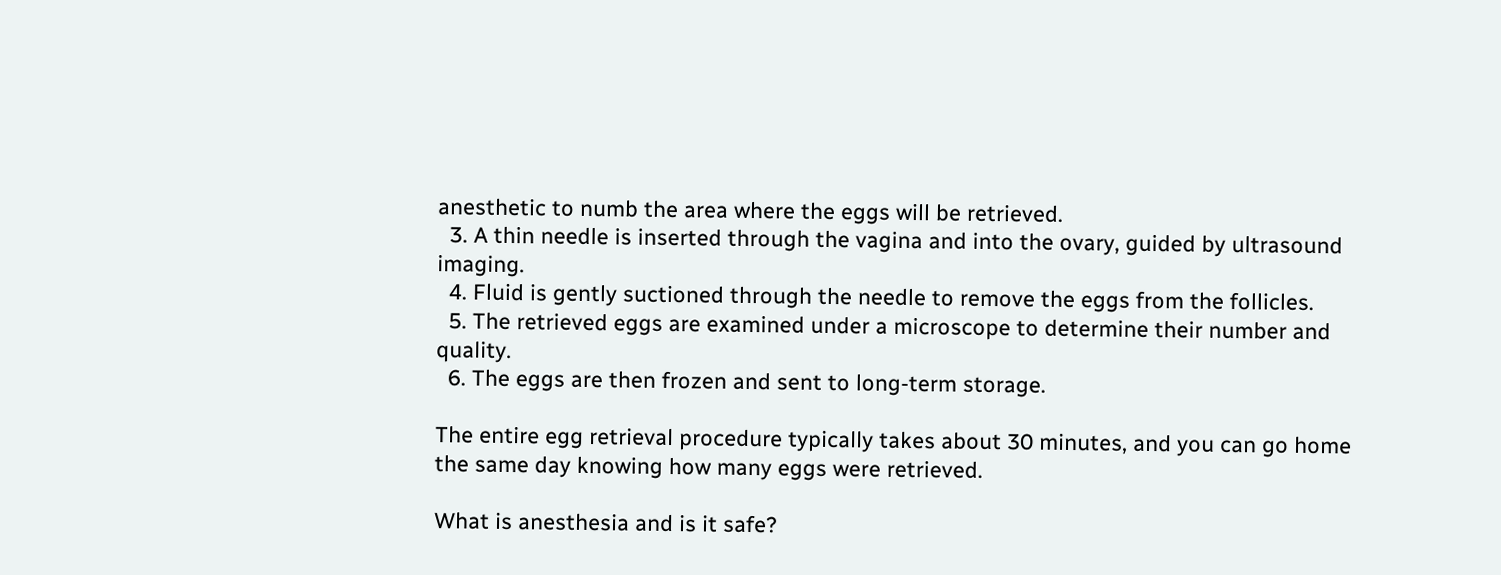anesthetic to numb the area where the eggs will be retrieved.
  3. A thin needle is inserted through the vagina and into the ovary, guided by ultrasound imaging.
  4. Fluid is gently suctioned through the needle to remove the eggs from the follicles.
  5. The retrieved eggs are examined under a microscope to determine their number and quality.
  6. The eggs are then frozen and sent to long-term storage.

The entire egg retrieval procedure typically takes about 30 minutes, and you can go home the same day knowing how many eggs were retrieved.

What is anesthesia and is it safe?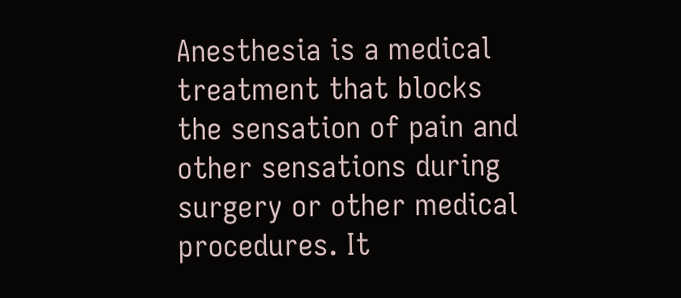Anesthesia is a medical treatment that blocks the sensation of pain and other sensations during surgery or other medical procedures. It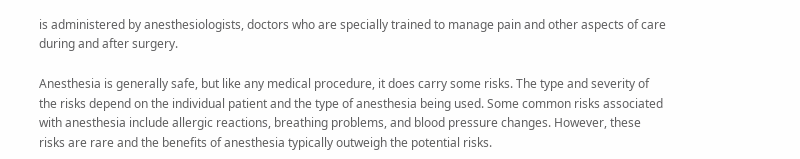is administered by anesthesiologists, doctors who are specially trained to manage pain and other aspects of care during and after surgery.

Anesthesia is generally safe, but like any medical procedure, it does carry some risks. The type and severity of the risks depend on the individual patient and the type of anesthesia being used. Some common risks associated with anesthesia include allergic reactions, breathing problems, and blood pressure changes. However, these risks are rare and the benefits of anesthesia typically outweigh the potential risks.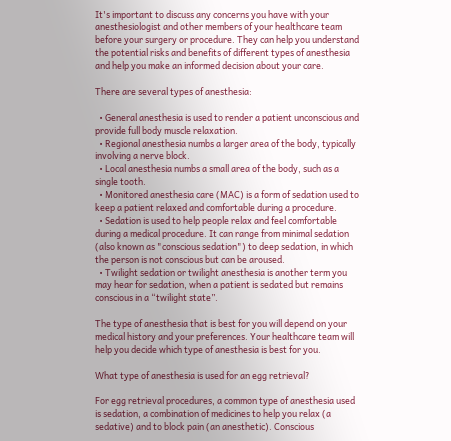It's important to discuss any concerns you have with your anesthesiologist and other members of your healthcare team before your surgery or procedure. They can help you understand the potential risks and benefits of different types of anesthesia and help you make an informed decision about your care.

There are several types of anesthesia:

  • General anesthesia is used to render a patient unconscious and provide full body muscle relaxation.
  • Regional anesthesia numbs a larger area of the body, typically involving a nerve block.
  • Local anesthesia numbs a small area of the body, such as a single tooth.
  • Monitored anesthesia care (MAC) is a form of sedation used to keep a patient relaxed and comfortable during a procedure.
  • Sedation is used to help people relax and feel comfortable during a medical procedure. It can range from minimal sedation (also known as "conscious sedation") to deep sedation, in which the person is not conscious but can be aroused.
  • Twilight sedation or twilight anesthesia is another term you may hear for sedation, when a patient is sedated but remains conscious in a “twilight state”.

The type of anesthesia that is best for you will depend on your medical history and your preferences. Your healthcare team will help you decide which type of anesthesia is best for you.

What type of anesthesia is used for an egg retrieval?

For egg retrieval procedures, a common type of anesthesia used is sedation, a combination of medicines to help you relax (a sedative) and to block pain (an anesthetic). Conscious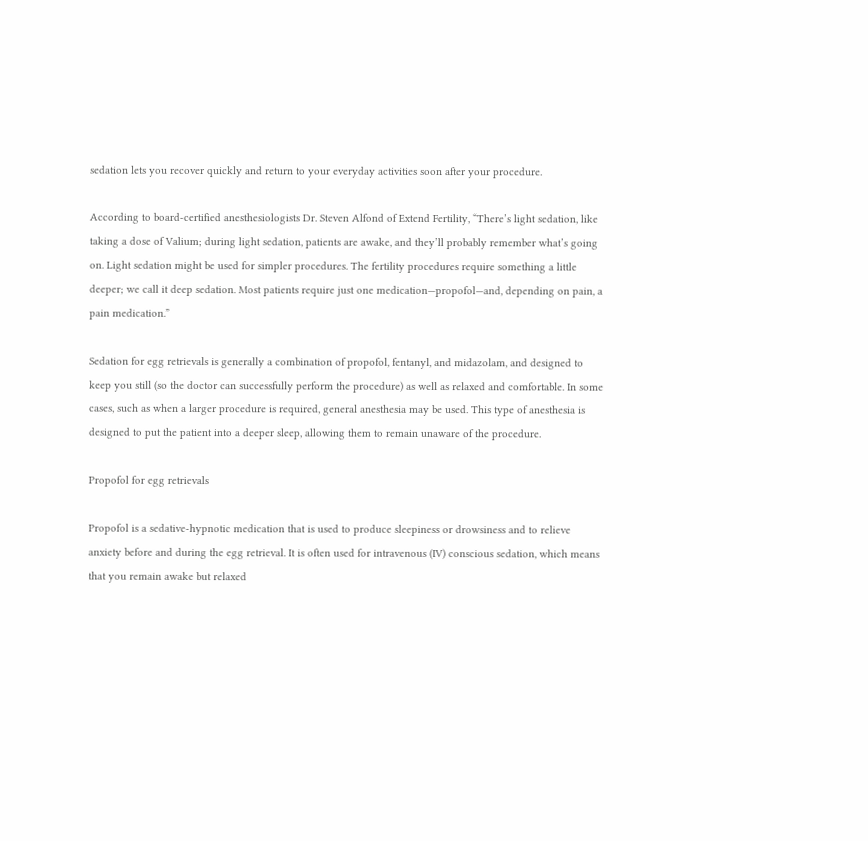sedation lets you recover quickly and return to your everyday activities soon after your procedure.

According to board-certified anesthesiologists Dr. Steven Alfond of Extend Fertility, “There’s light sedation, like taking a dose of Valium; during light sedation, patients are awake, and they’ll probably remember what’s going on. Light sedation might be used for simpler procedures. The fertility procedures require something a little deeper; we call it deep sedation. Most patients require just one medication—propofol—and, depending on pain, a pain medication.”

Sedation for egg retrievals is generally a combination of propofol, fentanyl, and midazolam, and designed to keep you still (so the doctor can successfully perform the procedure) as well as relaxed and comfortable. In some cases, such as when a larger procedure is required, general anesthesia may be used. This type of anesthesia is designed to put the patient into a deeper sleep, allowing them to remain unaware of the procedure.

Propofol for egg retrievals

Propofol is a sedative-hypnotic medication that is used to produce sleepiness or drowsiness and to relieve anxiety before and during the egg retrieval. It is often used for intravenous (IV) conscious sedation, which means that you remain awake but relaxed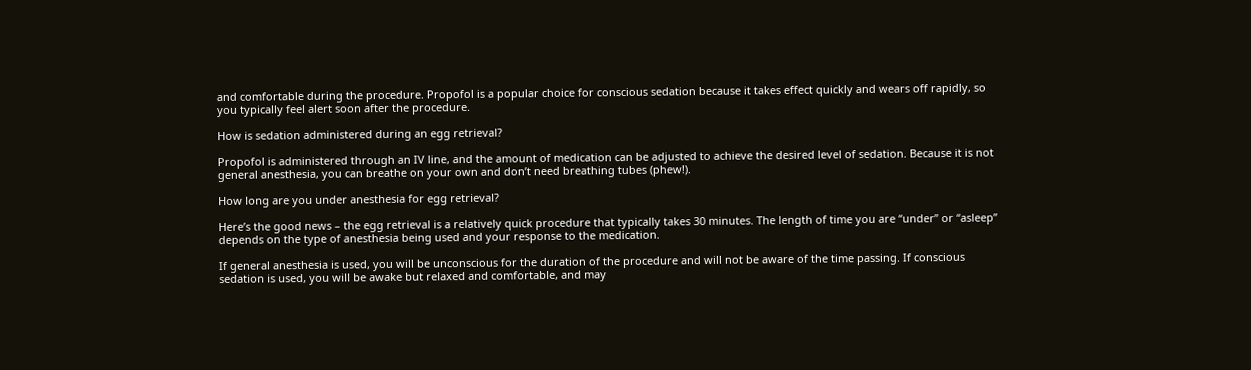and comfortable during the procedure. Propofol is a popular choice for conscious sedation because it takes effect quickly and wears off rapidly, so you typically feel alert soon after the procedure.

How is sedation administered during an egg retrieval?

Propofol is administered through an IV line, and the amount of medication can be adjusted to achieve the desired level of sedation. Because it is not general anesthesia, you can breathe on your own and don’t need breathing tubes (phew!).

How long are you under anesthesia for egg retrieval?

Here’s the good news – the egg retrieval is a relatively quick procedure that typically takes 30 minutes. The length of time you are “under” or “asleep” depends on the type of anesthesia being used and your response to the medication.

If general anesthesia is used, you will be unconscious for the duration of the procedure and will not be aware of the time passing. If conscious sedation is used, you will be awake but relaxed and comfortable, and may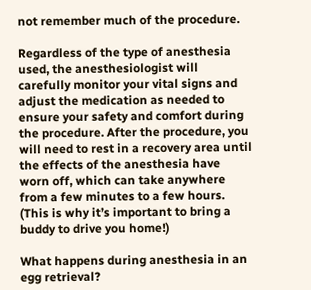not remember much of the procedure.

Regardless of the type of anesthesia used, the anesthesiologist will carefully monitor your vital signs and adjust the medication as needed to ensure your safety and comfort during the procedure. After the procedure, you will need to rest in a recovery area until the effects of the anesthesia have worn off, which can take anywhere from a few minutes to a few hours. (This is why it’s important to bring a buddy to drive you home!)

What happens during anesthesia in an egg retrieval?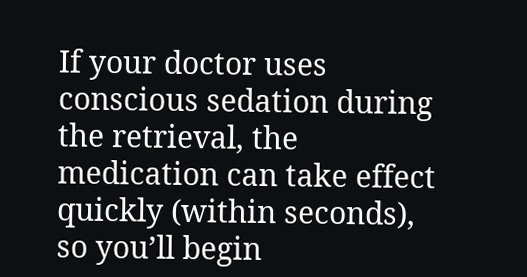If your doctor uses conscious sedation during the retrieval, the medication can take effect quickly (within seconds), so you’ll begin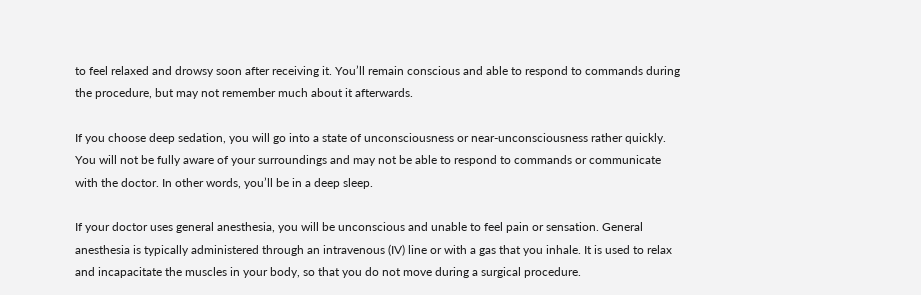to feel relaxed and drowsy soon after receiving it. You’ll remain conscious and able to respond to commands during the procedure, but may not remember much about it afterwards.

If you choose deep sedation, you will go into a state of unconsciousness or near-unconsciousness rather quickly. You will not be fully aware of your surroundings and may not be able to respond to commands or communicate with the doctor. In other words, you’ll be in a deep sleep.

If your doctor uses general anesthesia, you will be unconscious and unable to feel pain or sensation. General anesthesia is typically administered through an intravenous (IV) line or with a gas that you inhale. It is used to relax and incapacitate the muscles in your body, so that you do not move during a surgical procedure.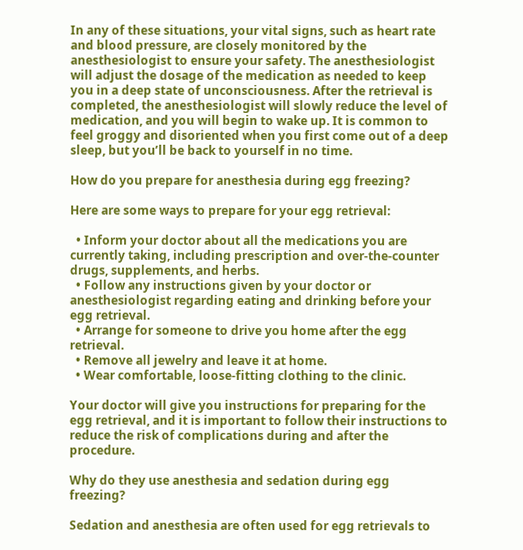In any of these situations, your vital signs, such as heart rate and blood pressure, are closely monitored by the anesthesiologist to ensure your safety. The anesthesiologist will adjust the dosage of the medication as needed to keep you in a deep state of unconsciousness. After the retrieval is completed, the anesthesiologist will slowly reduce the level of medication, and you will begin to wake up. It is common to feel groggy and disoriented when you first come out of a deep sleep, but you’ll be back to yourself in no time.

How do you prepare for anesthesia during egg freezing?

Here are some ways to prepare for your egg retrieval:

  • Inform your doctor about all the medications you are currently taking, including prescription and over-the-counter drugs, supplements, and herbs.
  • Follow any instructions given by your doctor or anesthesiologist regarding eating and drinking before your egg retrieval.
  • Arrange for someone to drive you home after the egg retrieval.
  • Remove all jewelry and leave it at home.
  • Wear comfortable, loose-fitting clothing to the clinic.

Your doctor will give you instructions for preparing for the egg retrieval, and it is important to follow their instructions to reduce the risk of complications during and after the procedure.

Why do they use anesthesia and sedation during egg freezing?

Sedation and anesthesia are often used for egg retrievals to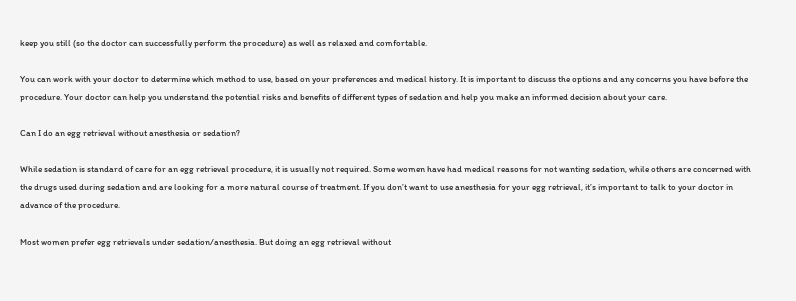keep you still (so the doctor can successfully perform the procedure) as well as relaxed and comfortable.

You can work with your doctor to determine which method to use, based on your preferences and medical history. It is important to discuss the options and any concerns you have before the procedure. Your doctor can help you understand the potential risks and benefits of different types of sedation and help you make an informed decision about your care.

Can I do an egg retrieval without anesthesia or sedation?

While sedation is standard of care for an egg retrieval procedure, it is usually not required. Some women have had medical reasons for not wanting sedation, while others are concerned with the drugs used during sedation and are looking for a more natural course of treatment. If you don’t want to use anesthesia for your egg retrieval, it’s important to talk to your doctor in advance of the procedure.

Most women prefer egg retrievals under sedation/anesthesia. But doing an egg retrieval without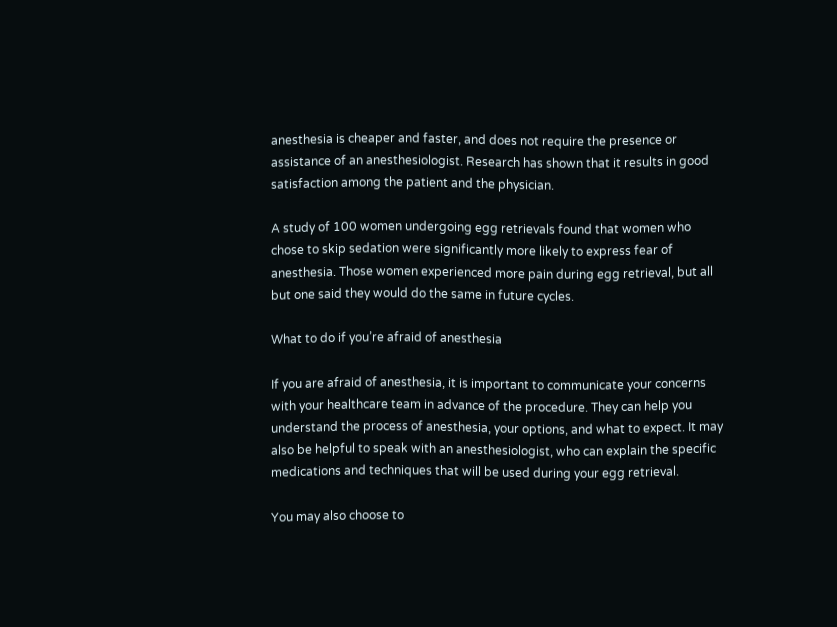anesthesia is cheaper and faster, and does not require the presence or assistance of an anesthesiologist. Research has shown that it results in good satisfaction among the patient and the physician.

A study of 100 women undergoing egg retrievals found that women who chose to skip sedation were significantly more likely to express fear of anesthesia. Those women experienced more pain during egg retrieval, but all but one said they would do the same in future cycles.

What to do if you’re afraid of anesthesia

If you are afraid of anesthesia, it is important to communicate your concerns with your healthcare team in advance of the procedure. They can help you understand the process of anesthesia, your options, and what to expect. It may also be helpful to speak with an anesthesiologist, who can explain the specific medications and techniques that will be used during your egg retrieval.

You may also choose to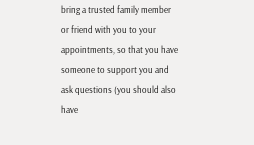bring a trusted family member or friend with you to your appointments, so that you have someone to support you and ask questions (you should also have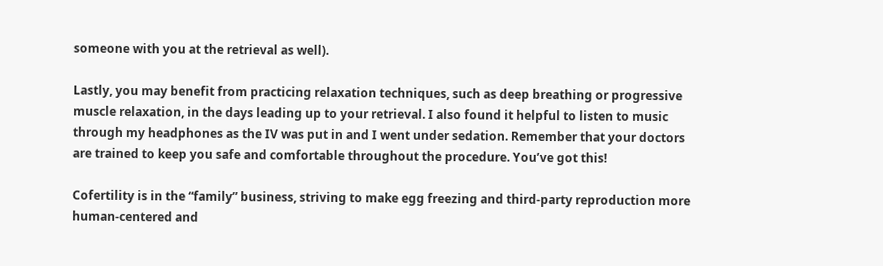someone with you at the retrieval as well).

Lastly, you may benefit from practicing relaxation techniques, such as deep breathing or progressive muscle relaxation, in the days leading up to your retrieval. I also found it helpful to listen to music through my headphones as the IV was put in and I went under sedation. Remember that your doctors are trained to keep you safe and comfortable throughout the procedure. You’ve got this!

Cofertility is in the “family” business, striving to make egg freezing and third-party reproduction more human-centered and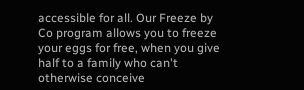accessible for all. Our Freeze by Co program allows you to freeze your eggs for free, when you give half to a family who can't otherwise conceive